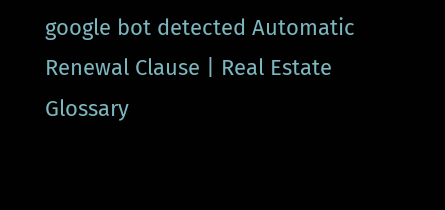google bot detected Automatic Renewal Clause | Real Estate Glossary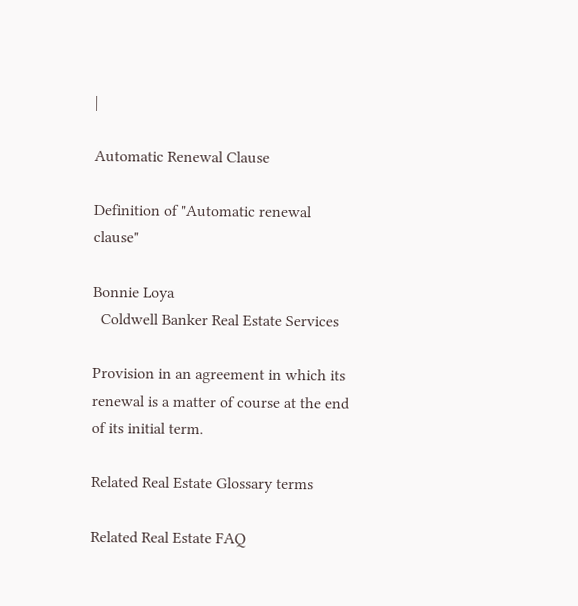|

Automatic Renewal Clause

Definition of "Automatic renewal clause"

Bonnie Loya
  Coldwell Banker Real Estate Services

Provision in an agreement in which its renewal is a matter of course at the end of its initial term.

Related Real Estate Glossary terms

Related Real Estate FAQ